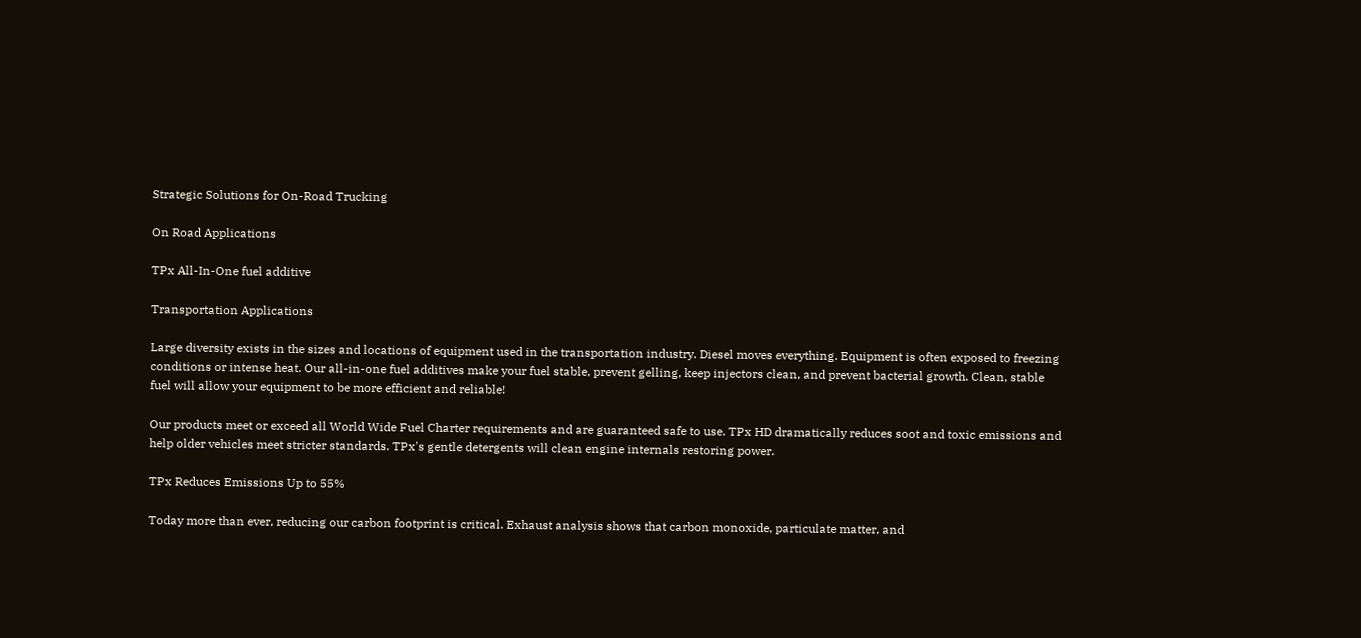Strategic Solutions for On-Road Trucking

On Road Applications

TPx All-In-One fuel additive

Transportation Applications

Large diversity exists in the sizes and locations of equipment used in the transportation industry. Diesel moves everything. Equipment is often exposed to freezing conditions or intense heat. Our all-in-one fuel additives make your fuel stable, prevent gelling, keep injectors clean, and prevent bacterial growth. Clean, stable fuel will allow your equipment to be more efficient and reliable!

Our products meet or exceed all World Wide Fuel Charter requirements and are guaranteed safe to use. TPx HD dramatically reduces soot and toxic emissions and help older vehicles meet stricter standards. TPx's gentle detergents will clean engine internals restoring power.

TPx Reduces Emissions Up to 55%

Today more than ever, reducing our carbon footprint is critical. Exhaust analysis shows that carbon monoxide, particulate matter, and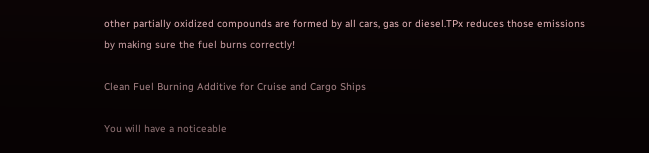other partially oxidized compounds are formed by all cars, gas or diesel.TPx reduces those emissions by making sure the fuel burns correctly!

Clean Fuel Burning Additive for Cruise and Cargo Ships

You will have a noticeable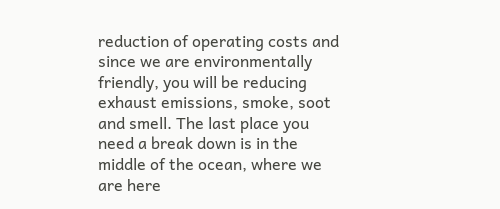reduction of operating costs and since we are environmentally friendly, you will be reducing exhaust emissions, smoke, soot and smell. The last place you need a break down is in the middle of the ocean, where we are here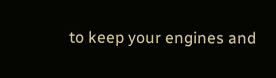to keep your engines and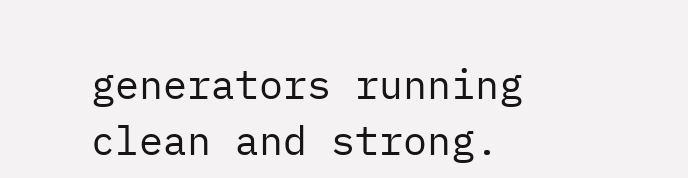generators running clean and strong.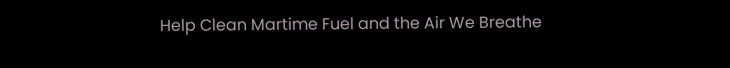Help Clean Martime Fuel and the Air We Breathe